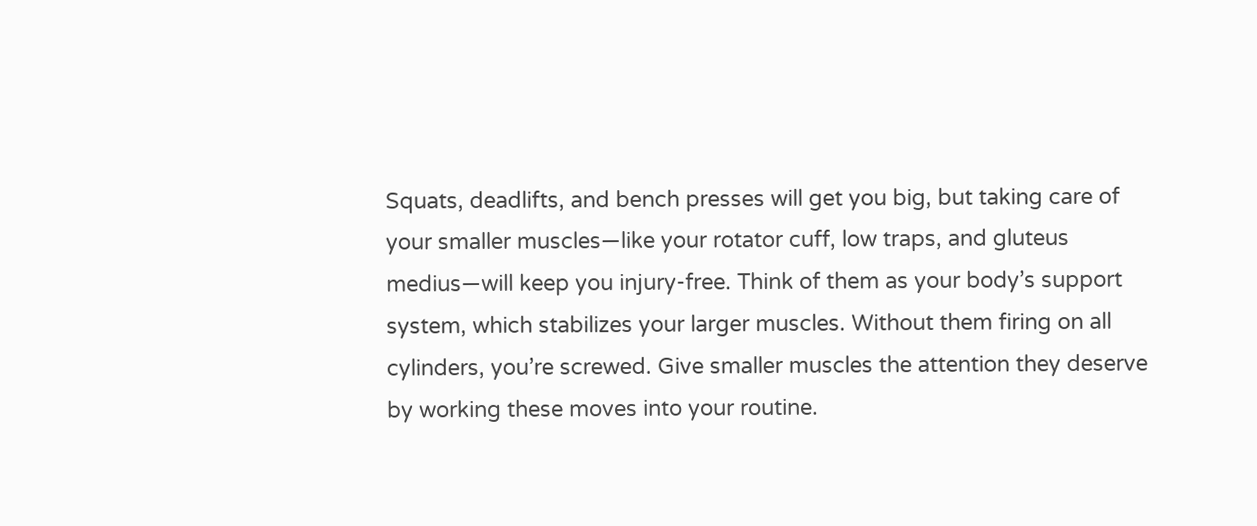Squats, deadlifts, and bench presses will get you big, but taking care of your smaller muscles—like your rotator cuff, low traps, and gluteus medius—will keep you injury-free. Think of them as your body’s support system, which stabilizes your larger muscles. Without them firing on all cylinders, you’re screwed. Give smaller muscles the attention they deserve by working these moves into your routine.